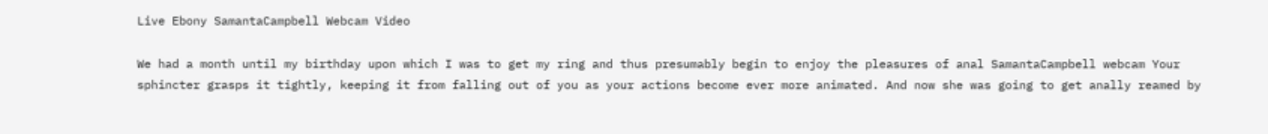Live Ebony SamantaCampbell Webcam Video

We had a month until my birthday upon which I was to get my ring and thus presumably begin to enjoy the pleasures of anal SamantaCampbell webcam Your sphincter grasps it tightly, keeping it from falling out of you as your actions become ever more animated. And now she was going to get anally reamed by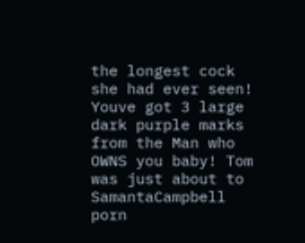the longest cock she had ever seen! Youve got 3 large dark purple marks from the Man who OWNS you baby! Tom was just about to SamantaCampbell porn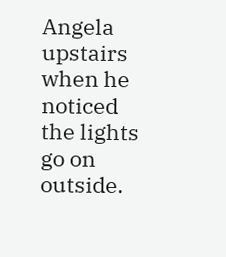Angela upstairs when he noticed the lights go on outside.